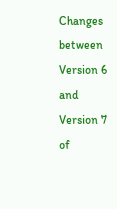Changes between Version 6 and Version 7 of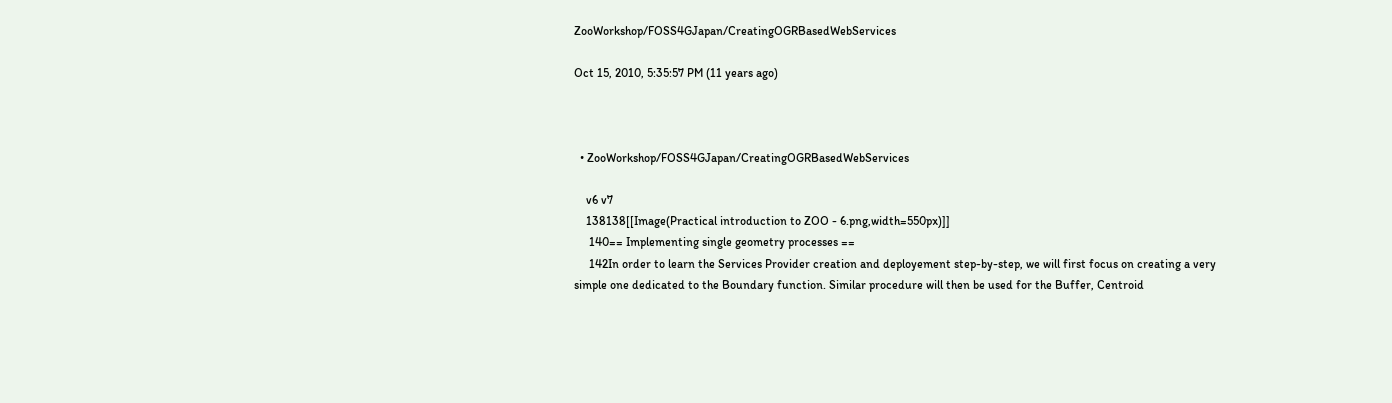ZooWorkshop/FOSS4GJapan/CreatingOGRBasedWebServices

Oct 15, 2010, 5:35:57 PM (11 years ago)



  • ZooWorkshop/FOSS4GJapan/CreatingOGRBasedWebServices

    v6 v7
    138138[[Image(Practical introduction to ZOO - 6.png,width=550px)]]
     140== Implementing single geometry processes ==
     142In order to learn the Services Provider creation and deployement step-by-step, we will first focus on creating a very simple one dedicated to the Boundary function. Similar procedure will then be used for the Buffer, Centroid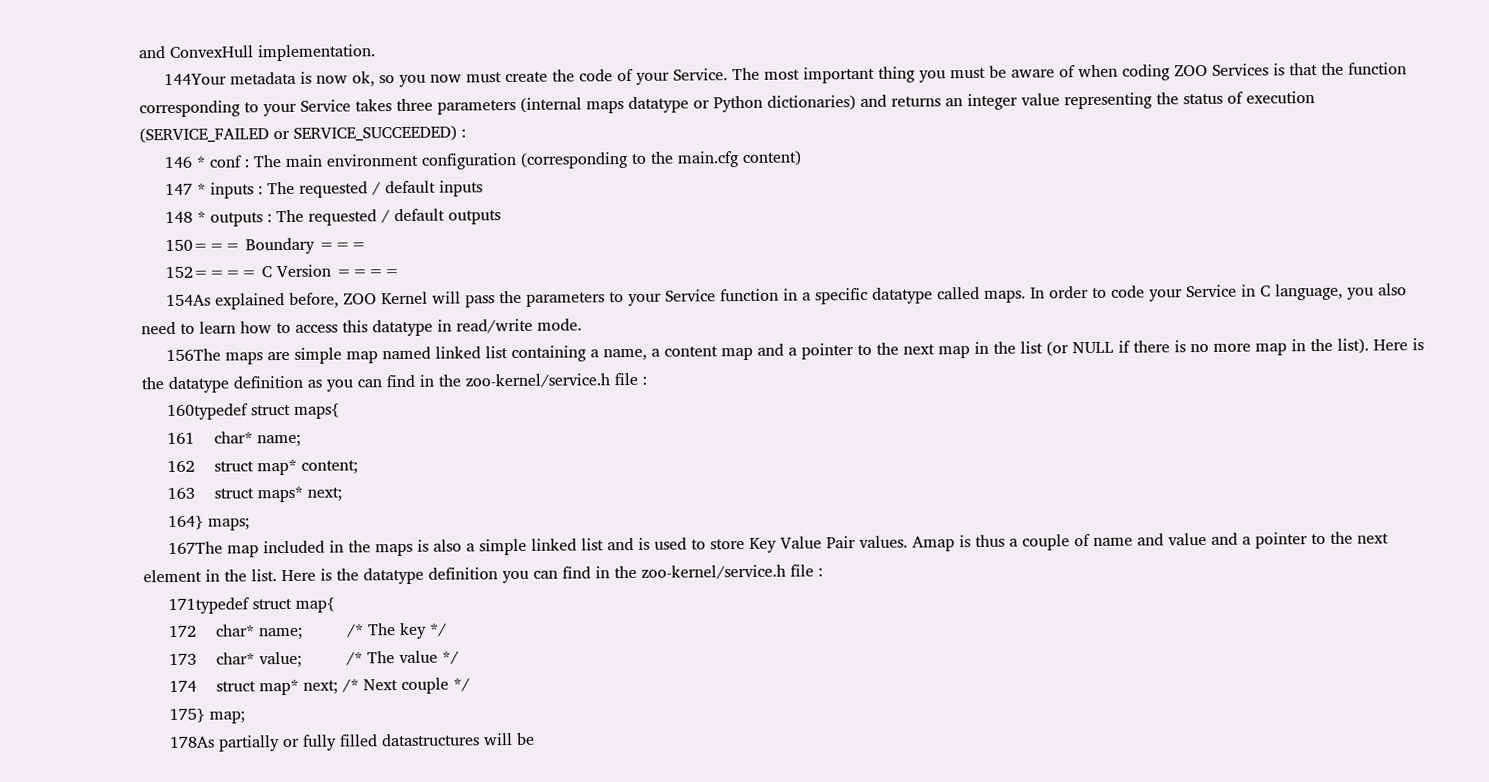and ConvexHull implementation.
     144Your metadata is now ok, so you now must create the code of your Service. The most important thing you must be aware of when coding ZOO Services is that the function corresponding to your Service takes three parameters (internal maps datatype or Python dictionaries) and returns an integer value representing the status of execution (SERVICE_FAILED or SERVICE_SUCCEEDED) :
     146 * conf : The main environment configuration (corresponding to the main.cfg content)
     147 * inputs : The requested / default inputs
     148 * outputs : The requested / default outputs
     150=== Boundary ===
     152==== C Version ====
     154As explained before, ZOO Kernel will pass the parameters to your Service function in a specific datatype called maps. In order to code your Service in C language, you also need to learn how to access this datatype in read/write mode.
     156The maps are simple map named linked list containing a name, a content map and a pointer to the next map in the list (or NULL if there is no more map in the list). Here is the datatype definition as you can find in the zoo-kernel/service.h file :
     160typedef struct maps{
     161    char* name;
     162    struct map* content;
     163    struct maps* next;
     164} maps;
     167The map included in the maps is also a simple linked list and is used to store Key Value Pair values. Amap is thus a couple of name and value and a pointer to the next element in the list. Here is the datatype definition you can find in the zoo-kernel/service.h file :
     171typedef struct map{
     172    char* name;         /* The key */
     173    char* value;         /* The value */
     174    struct map* next; /* Next couple */
     175} map;
     178As partially or fully filled datastructures will be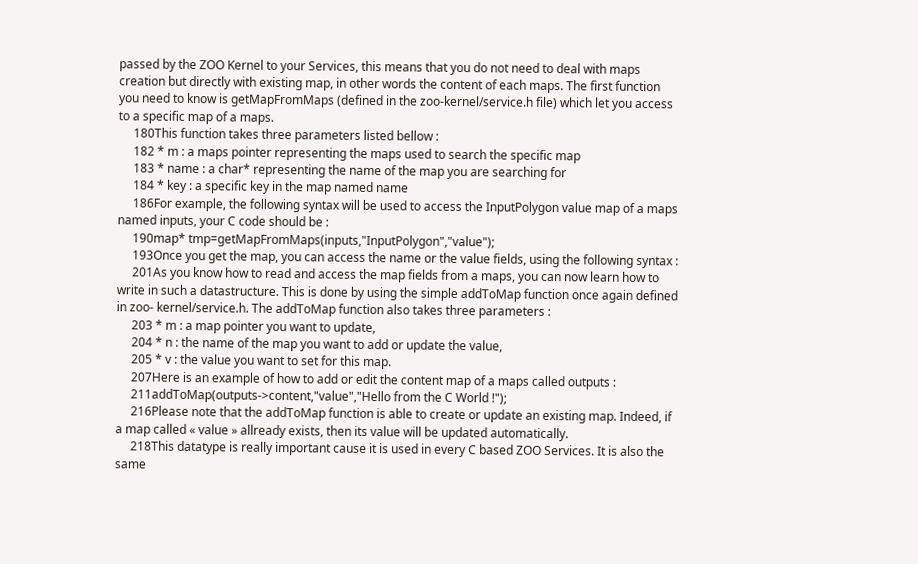passed by the ZOO Kernel to your Services, this means that you do not need to deal with maps creation but directly with existing map, in other words the content of each maps. The first function you need to know is getMapFromMaps (defined in the zoo-kernel/service.h file) which let you access to a specific map of a maps.
     180This function takes three parameters listed bellow :
     182 * m : a maps pointer representing the maps used to search the specific map
     183 * name : a char* representing the name of the map you are searching for
     184 * key : a specific key in the map named name
     186For example, the following syntax will be used to access the InputPolygon value map of a maps named inputs, your C code should be :
     190map* tmp=getMapFromMaps(inputs,"InputPolygon","value");
     193Once you get the map, you can access the name or the value fields, using the following syntax :
     201As you know how to read and access the map fields from a maps, you can now learn how to write in such a datastructure. This is done by using the simple addToMap function once again defined in zoo- kernel/service.h. The addToMap function also takes three parameters :
     203 * m : a map pointer you want to update,
     204 * n : the name of the map you want to add or update the value,
     205 * v : the value you want to set for this map.
     207Here is an example of how to add or edit the content map of a maps called outputs :
     211addToMap(outputs->content,"value","Hello from the C World !");
     216Please note that the addToMap function is able to create or update an existing map. Indeed, if a map called « value » allready exists, then its value will be updated automatically.
     218This datatype is really important cause it is used in every C based ZOO Services. It is also the same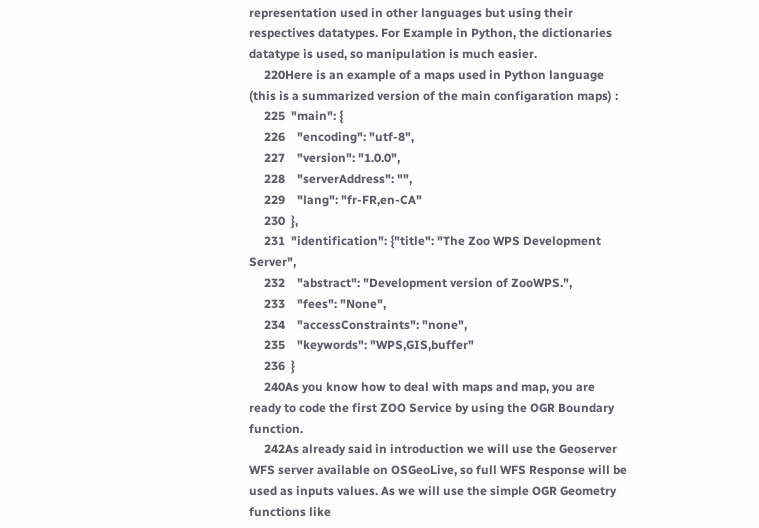representation used in other languages but using their respectives datatypes. For Example in Python, the dictionaries datatype is used, so manipulation is much easier.
     220Here is an example of a maps used in Python language (this is a summarized version of the main configaration maps) :
     225  "main": {
     226    "encoding": "utf-8",
     227    "version": "1.0.0",
     228    "serverAddress": "",
     229    "lang": "fr-FR,en-CA"
     230  },
     231  "identification": {"title": "The Zoo WPS Development Server",
     232    "abstract": "Development version of ZooWPS.",
     233    "fees": "None",
     234    "accessConstraints": "none",
     235    "keywords": "WPS,GIS,buffer"
     236  }
     240As you know how to deal with maps and map, you are ready to code the first ZOO Service by using the OGR Boundary function.
     242As already said in introduction we will use the Geoserver WFS server available on OSGeoLive, so full WFS Response will be used as inputs values. As we will use the simple OGR Geometry functions like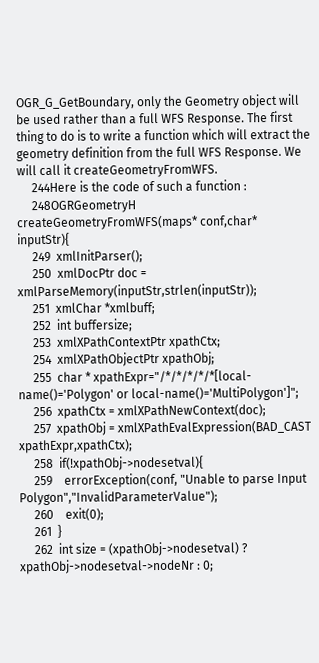OGR_G_GetBoundary, only the Geometry object will be used rather than a full WFS Response. The first thing to do is to write a function which will extract the geometry definition from the full WFS Response. We will call it createGeometryFromWFS.
     244Here is the code of such a function :
     248OGRGeometryH createGeometryFromWFS(maps* conf,char* inputStr){
     249  xmlInitParser();
     250  xmlDocPtr doc = xmlParseMemory(inputStr,strlen(inputStr));
     251  xmlChar *xmlbuff;
     252  int buffersize;
     253  xmlXPathContextPtr xpathCtx;
     254  xmlXPathObjectPtr xpathObj;
     255  char * xpathExpr="/*/*/*/*/*[local-name()='Polygon' or local-name()='MultiPolygon']";
     256  xpathCtx = xmlXPathNewContext(doc);
     257  xpathObj = xmlXPathEvalExpression(BAD_CAST xpathExpr,xpathCtx);
     258  if(!xpathObj->nodesetval){
     259    errorException(conf, "Unable to parse Input Polygon","InvalidParameterValue");
     260    exit(0);
     261  }
     262  int size = (xpathObj->nodesetval) ? xpathObj->nodesetval->nodeNr : 0;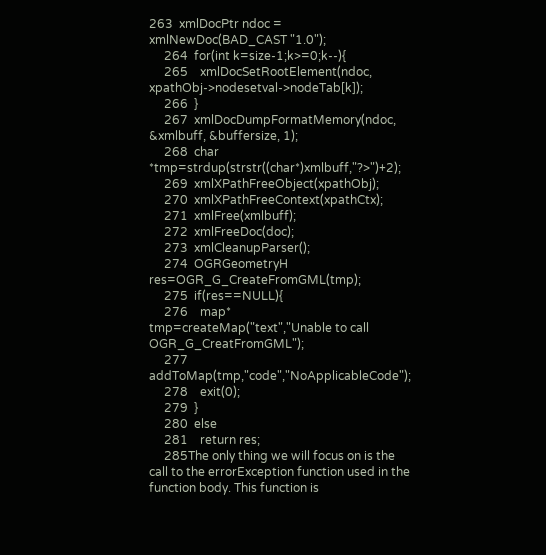263  xmlDocPtr ndoc = xmlNewDoc(BAD_CAST "1.0");
     264  for(int k=size-1;k>=0;k--){
     265    xmlDocSetRootElement(ndoc, xpathObj->nodesetval->nodeTab[k]);
     266  }
     267  xmlDocDumpFormatMemory(ndoc, &xmlbuff, &buffersize, 1);
     268  char *tmp=strdup(strstr((char*)xmlbuff,"?>")+2);
     269  xmlXPathFreeObject(xpathObj);
     270  xmlXPathFreeContext(xpathCtx);
     271  xmlFree(xmlbuff);
     272  xmlFreeDoc(doc);
     273  xmlCleanupParser();
     274  OGRGeometryH res=OGR_G_CreateFromGML(tmp);
     275  if(res==NULL){
     276    map* tmp=createMap("text","Unable to call OGR_G_CreatFromGML");
     277    addToMap(tmp,"code","NoApplicableCode");
     278    exit(0);
     279  }
     280  else
     281    return res;
     285The only thing we will focus on is the call to the errorException function used in the function body. This function is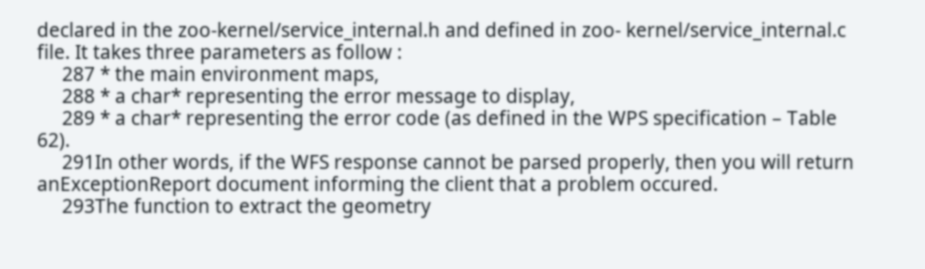declared in the zoo-kernel/service_internal.h and defined in zoo- kernel/service_internal.c file. It takes three parameters as follow :
     287 * the main environment maps,
     288 * a char* representing the error message to display,
     289 * a char* representing the error code (as defined in the WPS specification – Table 62).
     291In other words, if the WFS response cannot be parsed properly, then you will return anExceptionReport document informing the client that a problem occured.
     293The function to extract the geometry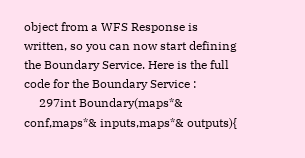object from a WFS Response is written, so you can now start defining the Boundary Service. Here is the full code for the Boundary Service :
     297int Boundary(maps*& conf,maps*& inputs,maps*& outputs){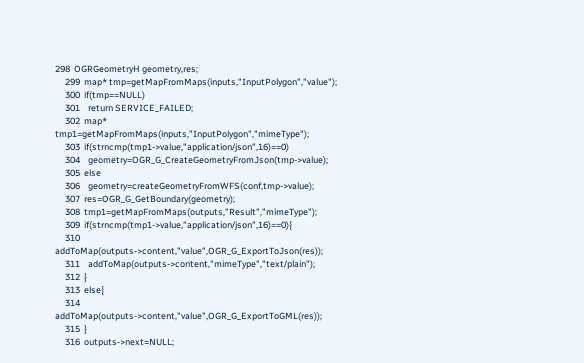298  OGRGeometryH geometry,res;
     299  map* tmp=getMapFromMaps(inputs,"InputPolygon","value");
     300  if(tmp==NULL)
     301    return SERVICE_FAILED;
     302  map* tmp1=getMapFromMaps(inputs,"InputPolygon","mimeType");
     303  if(strncmp(tmp1->value,"application/json",16)==0)
     304    geometry=OGR_G_CreateGeometryFromJson(tmp->value);
     305  else
     306    geometry=createGeometryFromWFS(conf,tmp->value);
     307  res=OGR_G_GetBoundary(geometry);
     308  tmp1=getMapFromMaps(outputs,"Result","mimeType");
     309  if(strncmp(tmp1->value,"application/json",16)==0){
     310    addToMap(outputs->content,"value",OGR_G_ExportToJson(res));
     311    addToMap(outputs->content,"mimeType","text/plain");
     312  }
     313  else{
     314    addToMap(outputs->content,"value",OGR_G_ExportToGML(res));
     315  }
     316  outputs->next=NULL;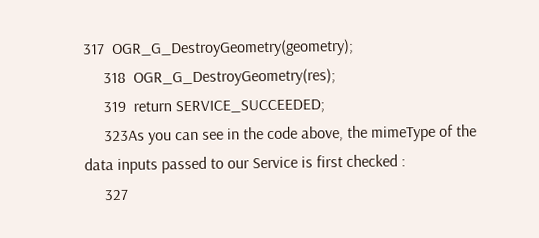317  OGR_G_DestroyGeometry(geometry);
     318  OGR_G_DestroyGeometry(res);
     319  return SERVICE_SUCCEEDED;
     323As you can see in the code above, the mimeType of the data inputs passed to our Service is first checked :
     327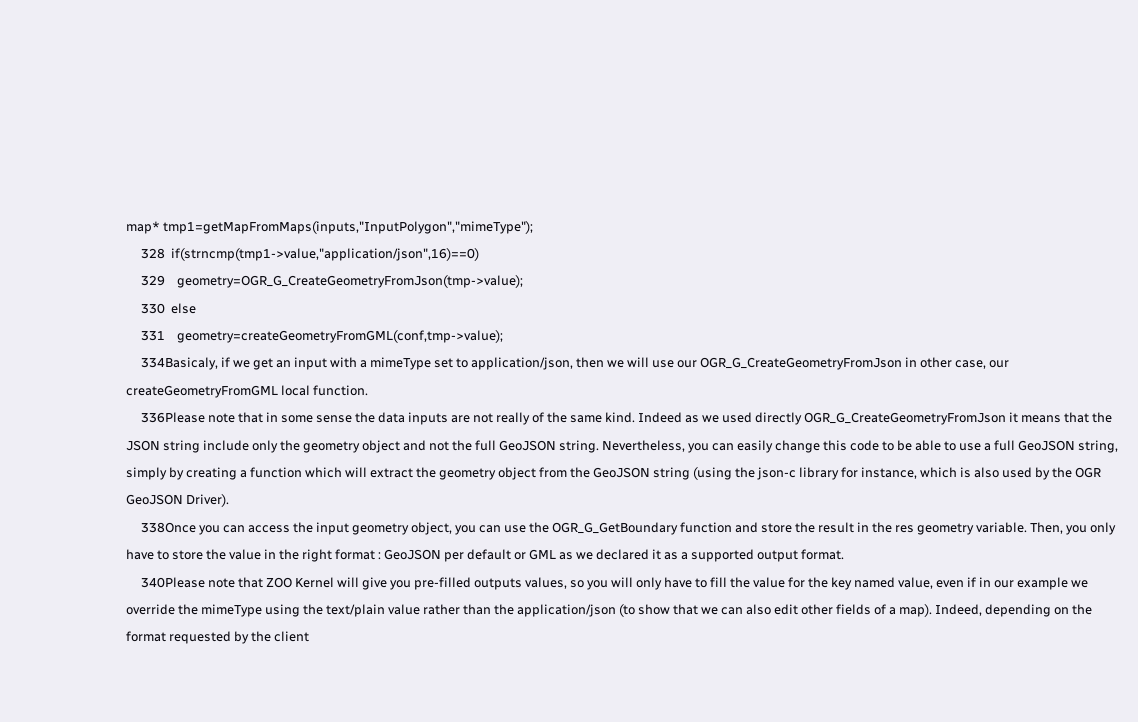map* tmp1=getMapFromMaps(inputs,"InputPolygon","mimeType");
     328  if(strncmp(tmp1->value,"application/json",16)==0)
     329    geometry=OGR_G_CreateGeometryFromJson(tmp->value);
     330  else
     331    geometry=createGeometryFromGML(conf,tmp->value);
     334Basicaly, if we get an input with a mimeType set to application/json, then we will use our OGR_G_CreateGeometryFromJson in other case, our createGeometryFromGML local function.
     336Please note that in some sense the data inputs are not really of the same kind. Indeed as we used directly OGR_G_CreateGeometryFromJson it means that the JSON string include only the geometry object and not the full GeoJSON string. Nevertheless, you can easily change this code to be able to use a full GeoJSON string, simply by creating a function which will extract the geometry object from the GeoJSON string (using the json-c library for instance, which is also used by the OGR GeoJSON Driver).
     338Once you can access the input geometry object, you can use the OGR_G_GetBoundary function and store the result in the res geometry variable. Then, you only have to store the value in the right format : GeoJSON per default or GML as we declared it as a supported output format.
     340Please note that ZOO Kernel will give you pre-filled outputs values, so you will only have to fill the value for the key named value, even if in our example we override the mimeType using the text/plain value rather than the application/json (to show that we can also edit other fields of a map). Indeed, depending on the format requested by the client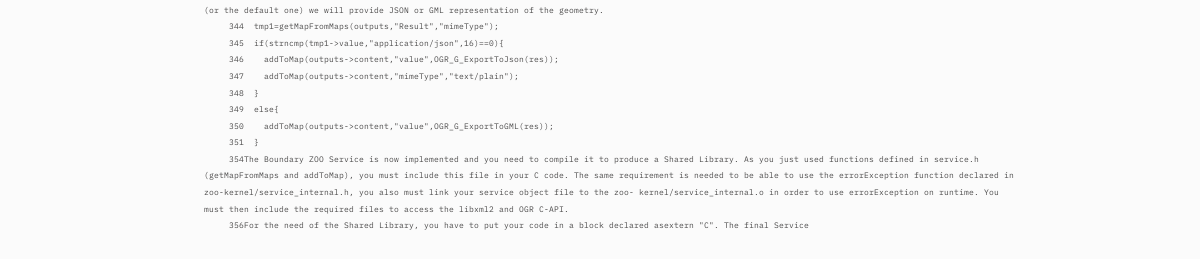(or the default one) we will provide JSON or GML representation of the geometry.
     344  tmp1=getMapFromMaps(outputs,"Result","mimeType");
     345  if(strncmp(tmp1->value,"application/json",16)==0){
     346    addToMap(outputs->content,"value",OGR_G_ExportToJson(res));
     347    addToMap(outputs->content,"mimeType","text/plain");
     348  }
     349  else{
     350    addToMap(outputs->content,"value",OGR_G_ExportToGML(res));
     351  }
     354The Boundary ZOO Service is now implemented and you need to compile it to produce a Shared Library. As you just used functions defined in service.h (getMapFromMaps and addToMap), you must include this file in your C code. The same requirement is needed to be able to use the errorException function declared in zoo-kernel/service_internal.h, you also must link your service object file to the zoo- kernel/service_internal.o in order to use errorException on runtime. You must then include the required files to access the libxml2 and OGR C-API.
     356For the need of the Shared Library, you have to put your code in a block declared asextern "C". The final Service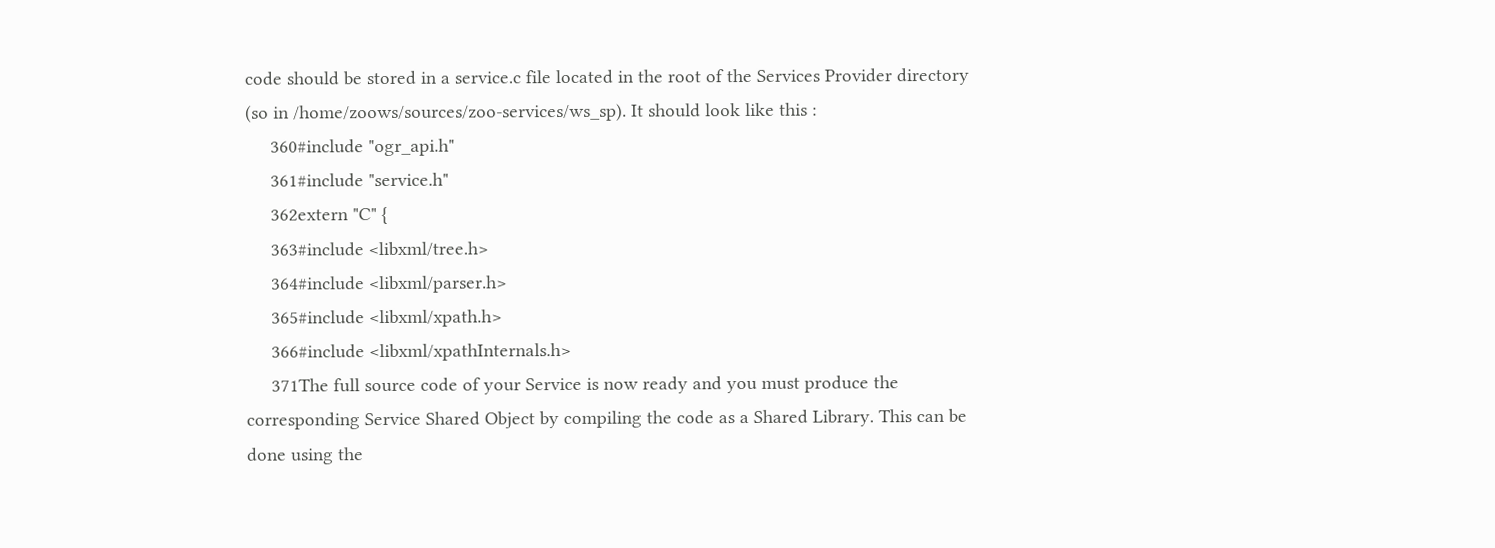code should be stored in a service.c file located in the root of the Services Provider directory (so in /home/zoows/sources/zoo-services/ws_sp). It should look like this :
     360#include "ogr_api.h"
     361#include "service.h"
     362extern "C" {
     363#include <libxml/tree.h>
     364#include <libxml/parser.h>
     365#include <libxml/xpath.h>
     366#include <libxml/xpathInternals.h>
     371The full source code of your Service is now ready and you must produce the corresponding Service Shared Object by compiling the code as a Shared Library. This can be done using the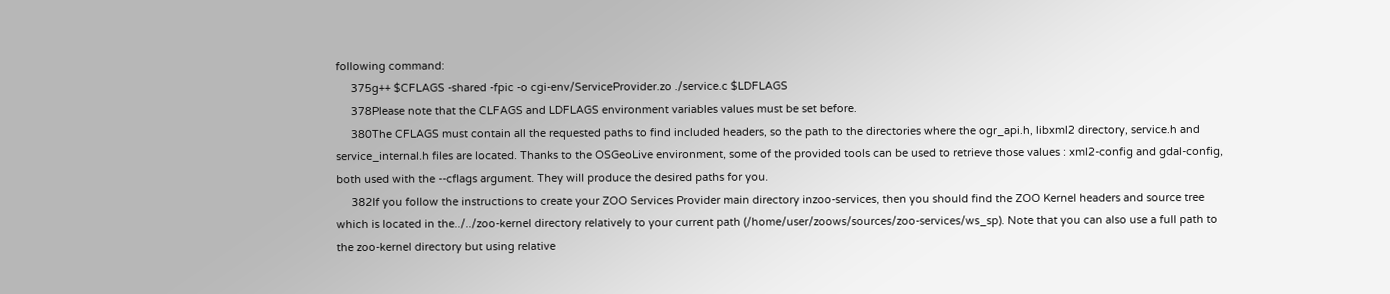following command:
     375g++ $CFLAGS -shared -fpic -o cgi-env/ServiceProvider.zo ./service.c $LDFLAGS
     378Please note that the CLFAGS and LDFLAGS environment variables values must be set before.
     380The CFLAGS must contain all the requested paths to find included headers, so the path to the directories where the ogr_api.h, libxml2 directory, service.h and service_internal.h files are located. Thanks to the OSGeoLive environment, some of the provided tools can be used to retrieve those values : xml2-config and gdal-config, both used with the --cflags argument. They will produce the desired paths for you.
     382If you follow the instructions to create your ZOO Services Provider main directory inzoo-services, then you should find the ZOO Kernel headers and source tree which is located in the../../zoo-kernel directory relatively to your current path (/home/user/zoows/sources/zoo-services/ws_sp). Note that you can also use a full path to the zoo-kernel directory but using relative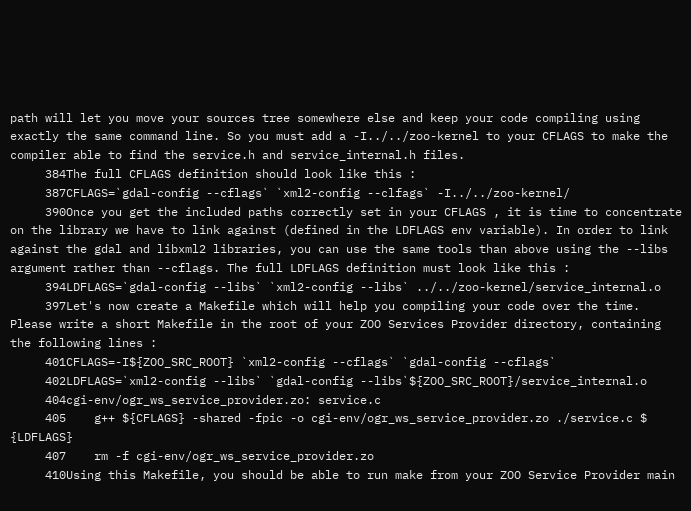path will let you move your sources tree somewhere else and keep your code compiling using exactly the same command line. So you must add a -I../../zoo-kernel to your CFLAGS to make the compiler able to find the service.h and service_internal.h files.
     384The full CFLAGS definition should look like this :
     387CFLAGS=`gdal-config --cflags` `xml2-config --clfags` -I../../zoo-kernel/
     390Once you get the included paths correctly set in your CFLAGS , it is time to concentrate on the library we have to link against (defined in the LDFLAGS env variable). In order to link against the gdal and libxml2 libraries, you can use the same tools than above using the --libs argument rather than --cflags. The full LDFLAGS definition must look like this :
     394LDFLAGS=`gdal-config --libs` `xml2-config --libs` ../../zoo-kernel/service_internal.o
     397Let's now create a Makefile which will help you compiling your code over the time. Please write a short Makefile in the root of your ZOO Services Provider directory, containing the following lines :
     401CFLAGS=-I${ZOO_SRC_ROOT} `xml2-config --cflags` `gdal-config --cflags`
     402LDFLAGS=`xml2-config --libs` `gdal-config --libs`${ZOO_SRC_ROOT}/service_internal.o
     404cgi-env/ogr_ws_service_provider.zo: service.c
     405    g++ ${CFLAGS} -shared -fpic -o cgi-env/ogr_ws_service_provider.zo ./service.c $ {LDFLAGS}
     407    rm -f cgi-env/ogr_ws_service_provider.zo
     410Using this Makefile, you should be able to run make from your ZOO Service Provider main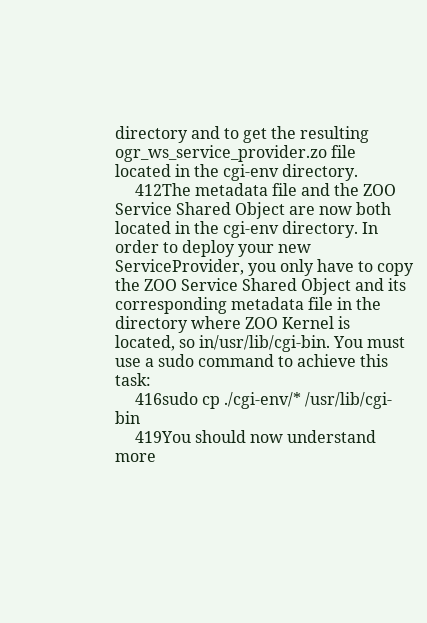directory and to get the resulting ogr_ws_service_provider.zo file located in the cgi-env directory.
     412The metadata file and the ZOO Service Shared Object are now both located in the cgi-env directory. In order to deploy your new ServiceProvider, you only have to copy the ZOO Service Shared Object and its corresponding metadata file in the directory where ZOO Kernel is located, so in/usr/lib/cgi-bin. You must use a sudo command to achieve this task:
     416sudo cp ./cgi-env/* /usr/lib/cgi-bin
     419You should now understand more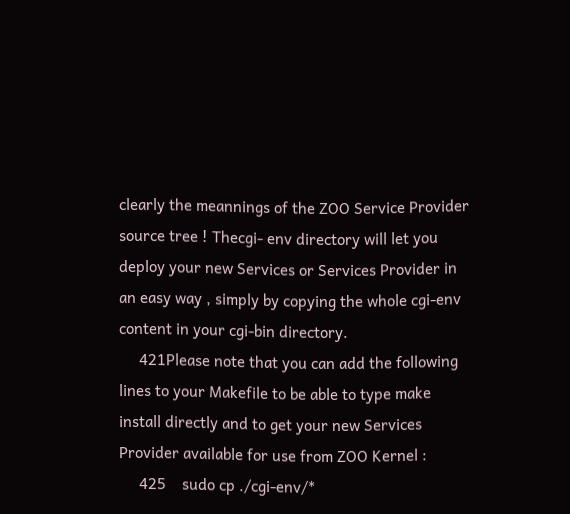clearly the meannings of the ZOO Service Provider source tree ! Thecgi- env directory will let you deploy your new Services or Services Provider in an easy way , simply by copying the whole cgi-env content in your cgi-bin directory.
     421Please note that you can add the following lines to your Makefile to be able to type make install directly and to get your new Services Provider available for use from ZOO Kernel :
     425    sudo cp ./cgi-env/*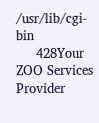/usr/lib/cgi-bin
     428Your ZOO Services Provider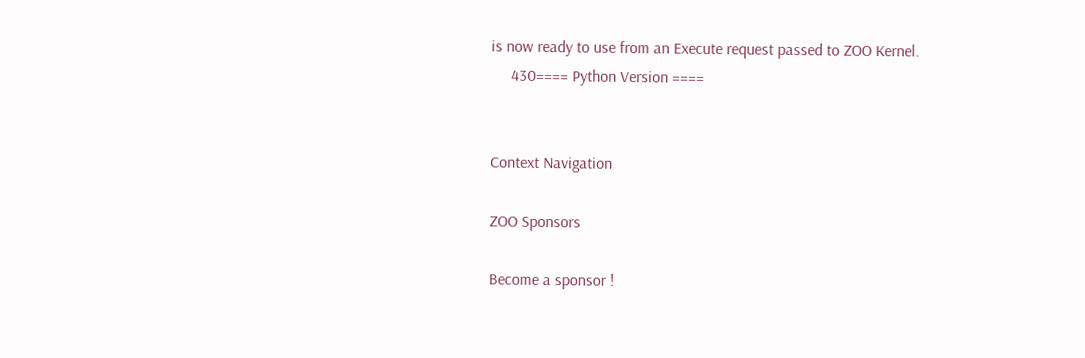is now ready to use from an Execute request passed to ZOO Kernel.
     430==== Python Version ====


Context Navigation

ZOO Sponsors

Become a sponsor !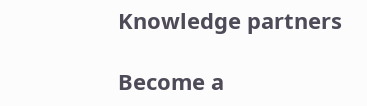Knowledge partners

Become a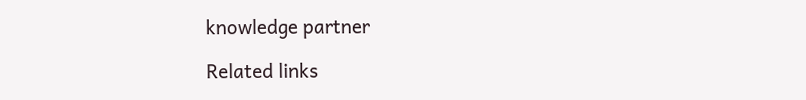knowledge partner

Related links